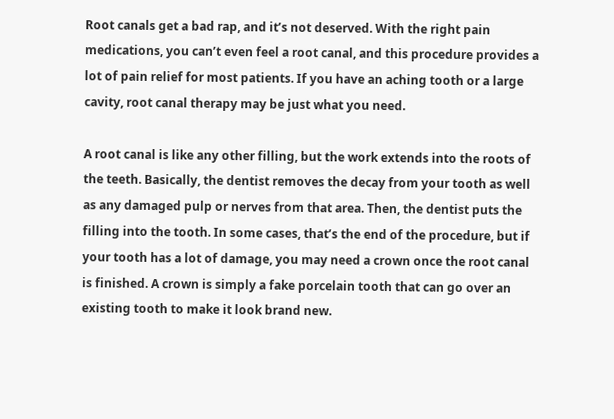Root canals get a bad rap, and it’s not deserved. With the right pain medications, you can’t even feel a root canal, and this procedure provides a lot of pain relief for most patients. If you have an aching tooth or a large cavity, root canal therapy may be just what you need.

A root canal is like any other filling, but the work extends into the roots of the teeth. Basically, the dentist removes the decay from your tooth as well as any damaged pulp or nerves from that area. Then, the dentist puts the filling into the tooth. In some cases, that’s the end of the procedure, but if your tooth has a lot of damage, you may need a crown once the root canal is finished. A crown is simply a fake porcelain tooth that can go over an existing tooth to make it look brand new.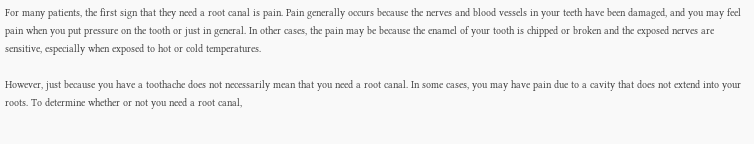For many patients, the first sign that they need a root canal is pain. Pain generally occurs because the nerves and blood vessels in your teeth have been damaged, and you may feel pain when you put pressure on the tooth or just in general. In other cases, the pain may be because the enamel of your tooth is chipped or broken and the exposed nerves are sensitive, especially when exposed to hot or cold temperatures.

However, just because you have a toothache does not necessarily mean that you need a root canal. In some cases, you may have pain due to a cavity that does not extend into your roots. To determine whether or not you need a root canal,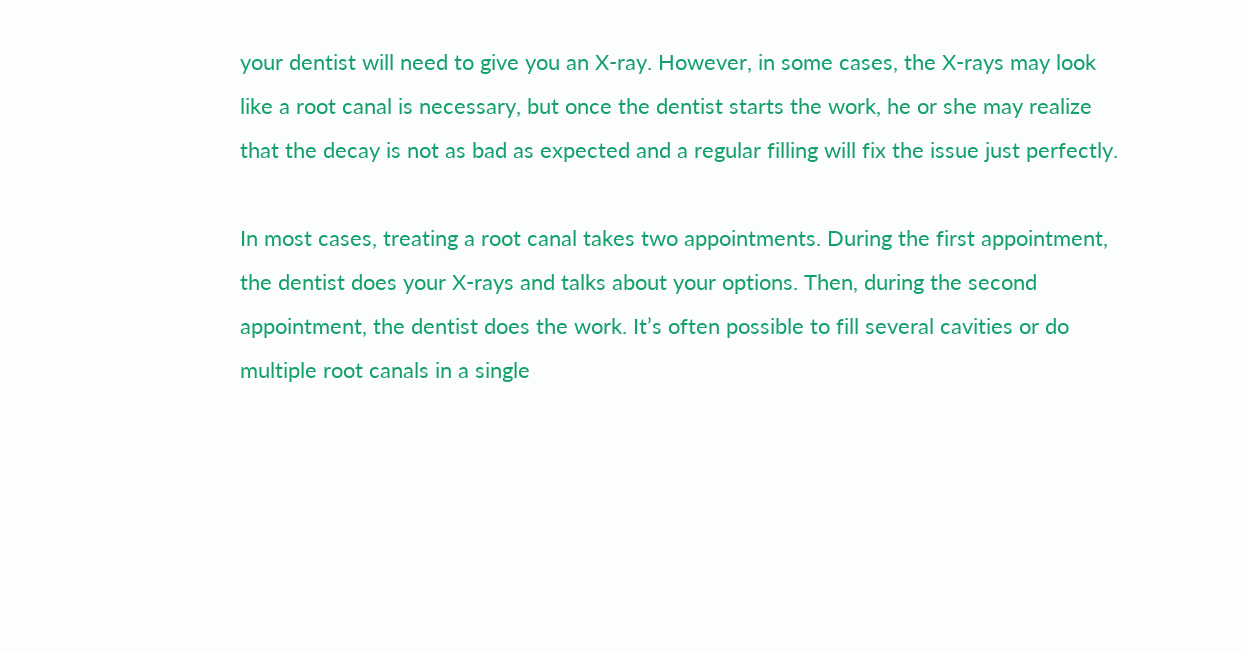your dentist will need to give you an X-ray. However, in some cases, the X-rays may look like a root canal is necessary, but once the dentist starts the work, he or she may realize that the decay is not as bad as expected and a regular filling will fix the issue just perfectly.

In most cases, treating a root canal takes two appointments. During the first appointment, the dentist does your X-rays and talks about your options. Then, during the second appointment, the dentist does the work. It’s often possible to fill several cavities or do multiple root canals in a single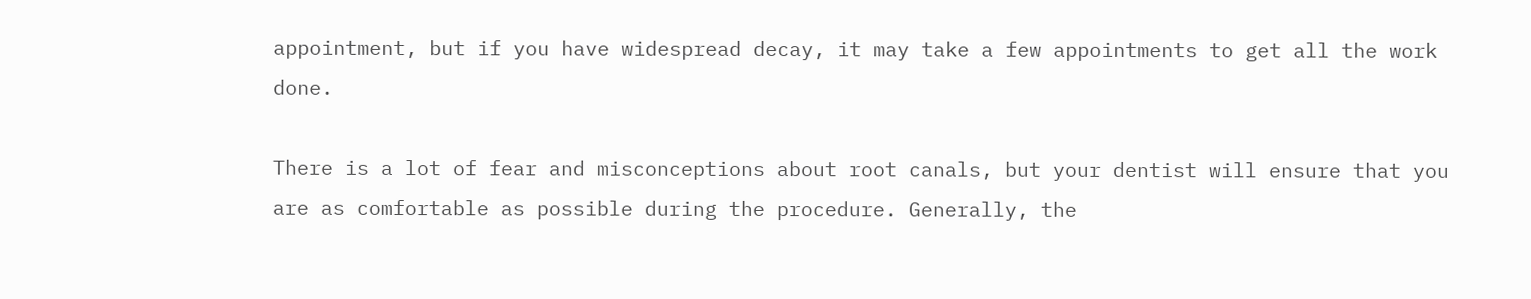appointment, but if you have widespread decay, it may take a few appointments to get all the work done.

There is a lot of fear and misconceptions about root canals, but your dentist will ensure that you are as comfortable as possible during the procedure. Generally, the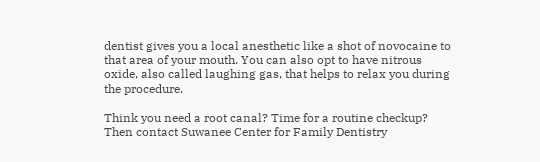dentist gives you a local anesthetic like a shot of novocaine to that area of your mouth. You can also opt to have nitrous oxide, also called laughing gas, that helps to relax you during the procedure.

Think you need a root canal? Time for a routine checkup? Then contact Suwanee Center for Family Dentistry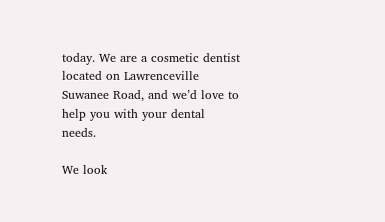today. We are a cosmetic dentist located on Lawrenceville Suwanee Road, and we’d love to help you with your dental needs.

We look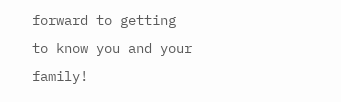forward to getting to know you and your family!